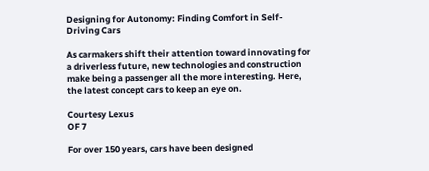Designing for Autonomy: Finding Comfort in Self-Driving Cars

As carmakers shift their attention toward innovating for a driverless future, new technologies and construction make being a passenger all the more interesting. Here, the latest concept cars to keep an eye on.

Courtesy Lexus
OF 7

For over 150 years, cars have been designed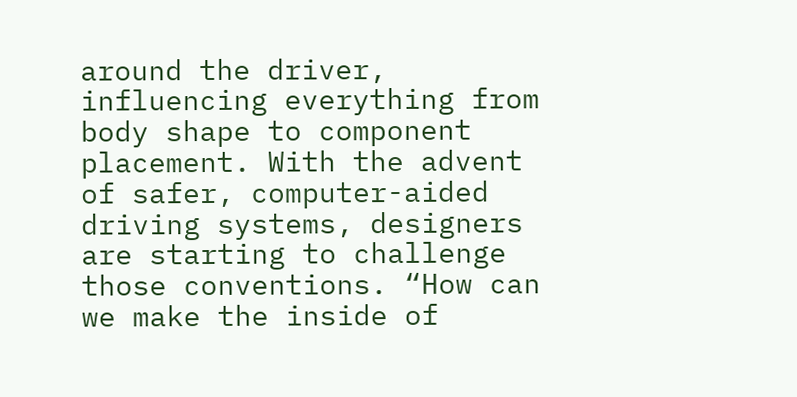around the driver, influencing everything from body shape to component placement. With the advent of safer, computer-aided driving systems, designers are starting to challenge those conventions. “How can we make the inside of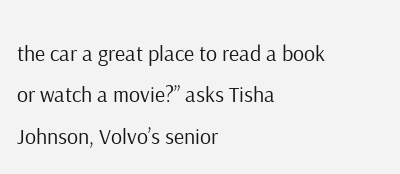the car a great place to read a book or watch a movie?” asks Tisha Johnson, Volvo’s senior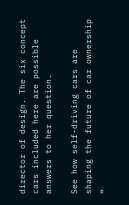director of design. The six concept cars included here are possible answers to her question.

See how self-driving cars are shaping the future of car ownership »